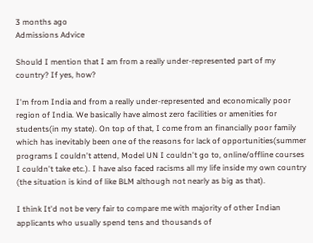3 months ago
Admissions Advice

Should I mention that I am from a really under-represented part of my country? If yes, how?

I'm from India and from a really under-represented and economically poor region of India. We basically have almost zero facilities or amenities for students(in my state). On top of that, I come from an financially poor family which has inevitably been one of the reasons for lack of opportunities(summer programs I couldn't attend, Model UN I couldn't go to, online/offline courses I couldn't take etc.). I have also faced racisms all my life inside my own country (the situation is kind of like BLM although not nearly as big as that).

I think It'd not be very fair to compare me with majority of other Indian applicants who usually spend tens and thousands of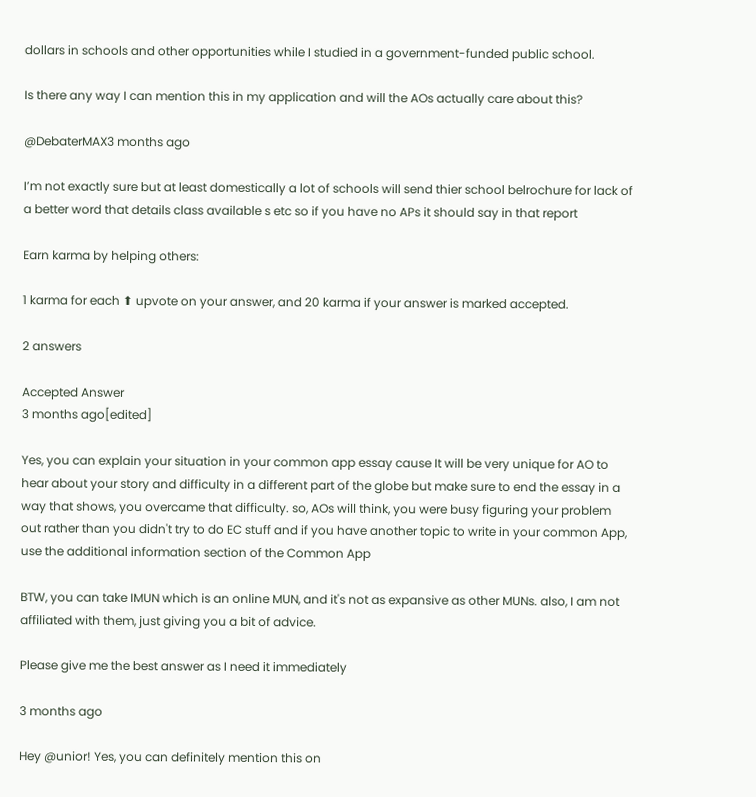dollars in schools and other opportunities while I studied in a government-funded public school.

Is there any way I can mention this in my application and will the AOs actually care about this?

@DebaterMAX3 months ago

I’m not exactly sure but at least domestically a lot of schools will send thier school belrochure for lack of a better word that details class available s etc so if you have no APs it should say in that report

Earn karma by helping others:

1 karma for each ⬆ upvote on your answer, and 20 karma if your answer is marked accepted.

2 answers

Accepted Answer
3 months ago[edited]

Yes, you can explain your situation in your common app essay cause It will be very unique for AO to hear about your story and difficulty in a different part of the globe but make sure to end the essay in a way that shows, you overcame that difficulty. so, AOs will think, you were busy figuring your problem out rather than you didn't try to do EC stuff and if you have another topic to write in your common App, use the additional information section of the Common App

BTW, you can take IMUN which is an online MUN, and it's not as expansive as other MUNs. also, I am not affiliated with them, just giving you a bit of advice.

Please give me the best answer as I need it immediately

3 months ago

Hey @unior! Yes, you can definitely mention this on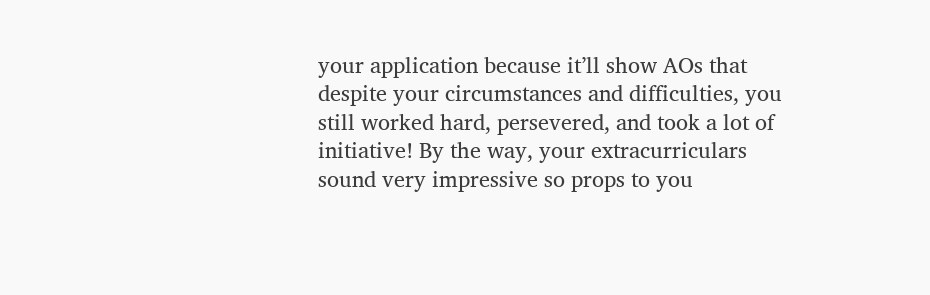your application because it’ll show AOs that despite your circumstances and difficulties, you still worked hard, persevered, and took a lot of initiative! By the way, your extracurriculars sound very impressive so props to you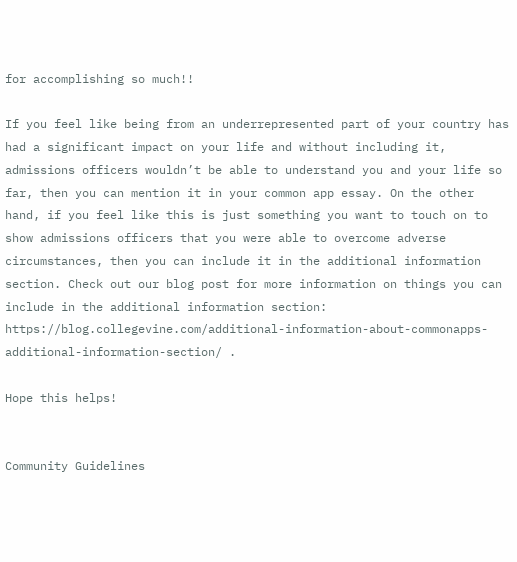for accomplishing so much!!

If you feel like being from an underrepresented part of your country has had a significant impact on your life and without including it, admissions officers wouldn’t be able to understand you and your life so far, then you can mention it in your common app essay. On the other hand, if you feel like this is just something you want to touch on to show admissions officers that you were able to overcome adverse circumstances, then you can include it in the additional information section. Check out our blog post for more information on things you can include in the additional information section: https://blog.collegevine.com/additional-information-about-commonapps-additional-information-section/ .

Hope this helps!


Community Guidelines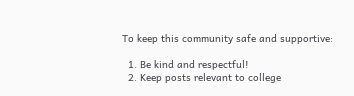To keep this community safe and supportive:

  1. Be kind and respectful!
  2. Keep posts relevant to college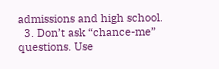admissions and high school.
  3. Don’t ask “chance-me” questions. Use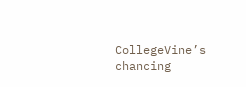CollegeVine’s chancing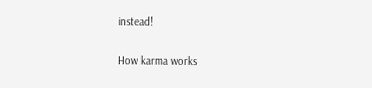instead!

How karma works